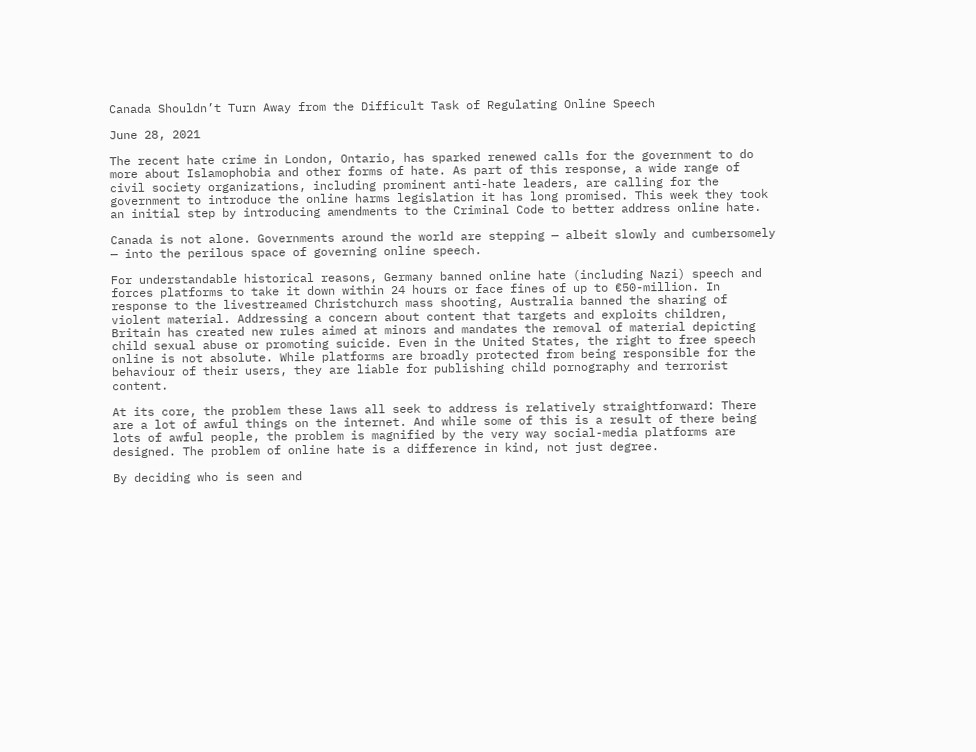Canada Shouldn’t Turn Away from the Difficult Task of Regulating Online Speech

June 28, 2021

The recent hate crime in London, Ontario, has sparked renewed calls for the government to do more about Islamophobia and other forms of hate. As part of this response, a wide range of civil society organizations, including prominent anti-hate leaders, are calling for the government to introduce the online harms legislation it has long promised. This week they took an initial step by introducing amendments to the Criminal Code to better address online hate.

Canada is not alone. Governments around the world are stepping — albeit slowly and cumbersomely — into the perilous space of governing online speech.

For understandable historical reasons, Germany banned online hate (including Nazi) speech and forces platforms to take it down within 24 hours or face fines of up to €50-million. In response to the livestreamed Christchurch mass shooting, Australia banned the sharing of violent material. Addressing a concern about content that targets and exploits children, Britain has created new rules aimed at minors and mandates the removal of material depicting child sexual abuse or promoting suicide. Even in the United States, the right to free speech online is not absolute. While platforms are broadly protected from being responsible for the behaviour of their users, they are liable for publishing child pornography and terrorist content.

At its core, the problem these laws all seek to address is relatively straightforward: There are a lot of awful things on the internet. And while some of this is a result of there being lots of awful people, the problem is magnified by the very way social-media platforms are designed. The problem of online hate is a difference in kind, not just degree.

By deciding who is seen and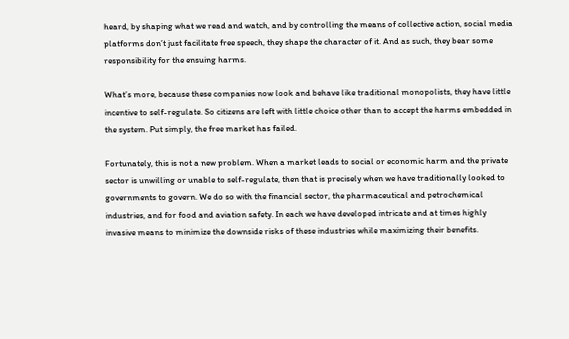heard, by shaping what we read and watch, and by controlling the means of collective action, social media platforms don’t just facilitate free speech, they shape the character of it. And as such, they bear some responsibility for the ensuing harms.

What’s more, because these companies now look and behave like traditional monopolists, they have little incentive to self-regulate. So citizens are left with little choice other than to accept the harms embedded in the system. Put simply, the free market has failed.

Fortunately, this is not a new problem. When a market leads to social or economic harm and the private sector is unwilling or unable to self-regulate, then that is precisely when we have traditionally looked to governments to govern. We do so with the financial sector, the pharmaceutical and petrochemical industries, and for food and aviation safety. In each we have developed intricate and at times highly invasive means to minimize the downside risks of these industries while maximizing their benefits.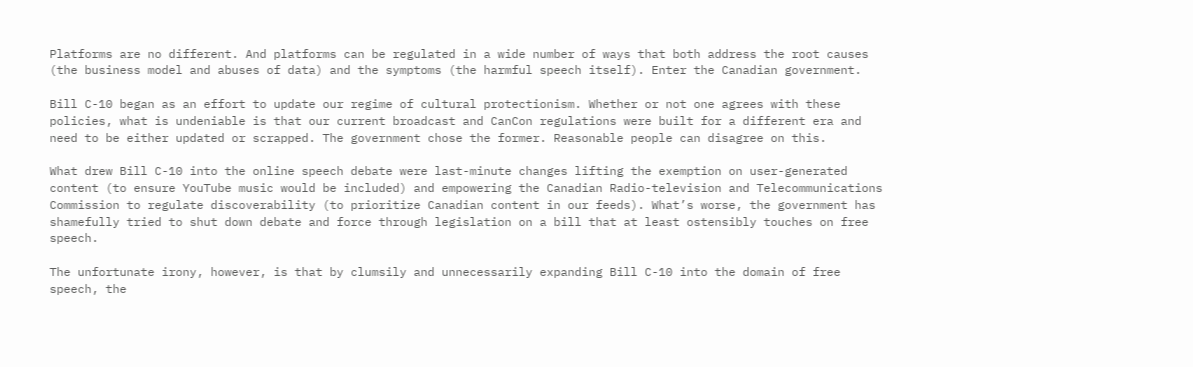Platforms are no different. And platforms can be regulated in a wide number of ways that both address the root causes (the business model and abuses of data) and the symptoms (the harmful speech itself). Enter the Canadian government.

Bill C-10 began as an effort to update our regime of cultural protectionism. Whether or not one agrees with these policies, what is undeniable is that our current broadcast and CanCon regulations were built for a different era and need to be either updated or scrapped. The government chose the former. Reasonable people can disagree on this.

What drew Bill C-10 into the online speech debate were last-minute changes lifting the exemption on user-generated content (to ensure YouTube music would be included) and empowering the Canadian Radio-television and Telecommunications Commission to regulate discoverability (to prioritize Canadian content in our feeds). What’s worse, the government has shamefully tried to shut down debate and force through legislation on a bill that at least ostensibly touches on free speech.

The unfortunate irony, however, is that by clumsily and unnecessarily expanding Bill C-10 into the domain of free speech, the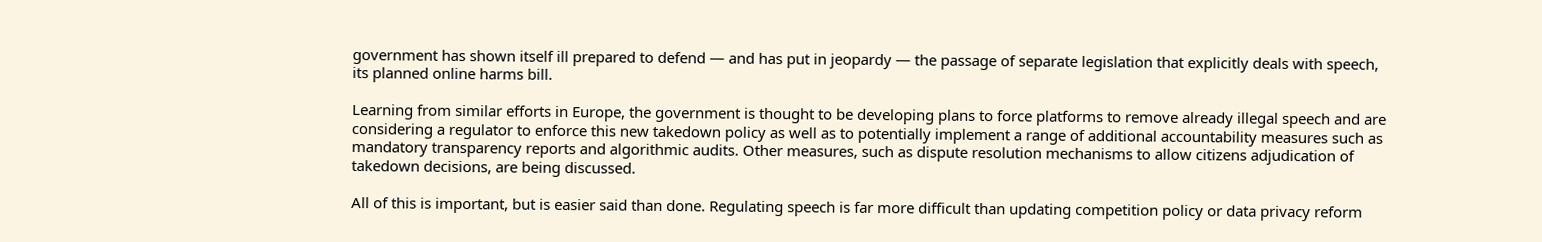government has shown itself ill prepared to defend — and has put in jeopardy — the passage of separate legislation that explicitly deals with speech, its planned online harms bill.

Learning from similar efforts in Europe, the government is thought to be developing plans to force platforms to remove already illegal speech and are considering a regulator to enforce this new takedown policy as well as to potentially implement a range of additional accountability measures such as mandatory transparency reports and algorithmic audits. Other measures, such as dispute resolution mechanisms to allow citizens adjudication of takedown decisions, are being discussed.

All of this is important, but is easier said than done. Regulating speech is far more difficult than updating competition policy or data privacy reform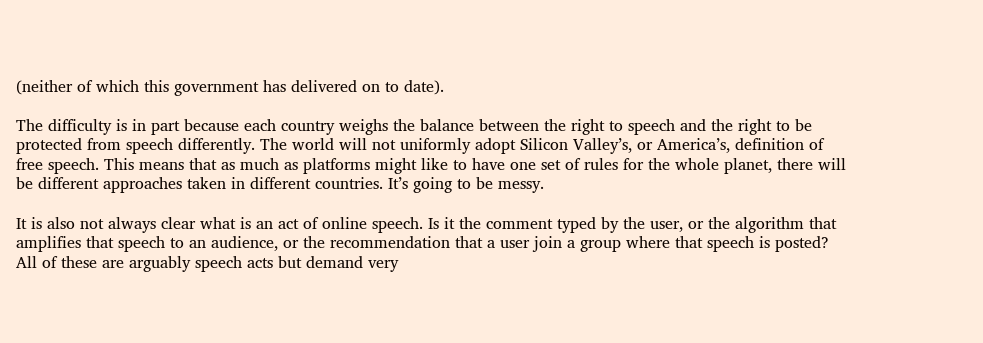(neither of which this government has delivered on to date).

The difficulty is in part because each country weighs the balance between the right to speech and the right to be protected from speech differently. The world will not uniformly adopt Silicon Valley’s, or America’s, definition of free speech. This means that as much as platforms might like to have one set of rules for the whole planet, there will be different approaches taken in different countries. It’s going to be messy.

It is also not always clear what is an act of online speech. Is it the comment typed by the user, or the algorithm that amplifies that speech to an audience, or the recommendation that a user join a group where that speech is posted? All of these are arguably speech acts but demand very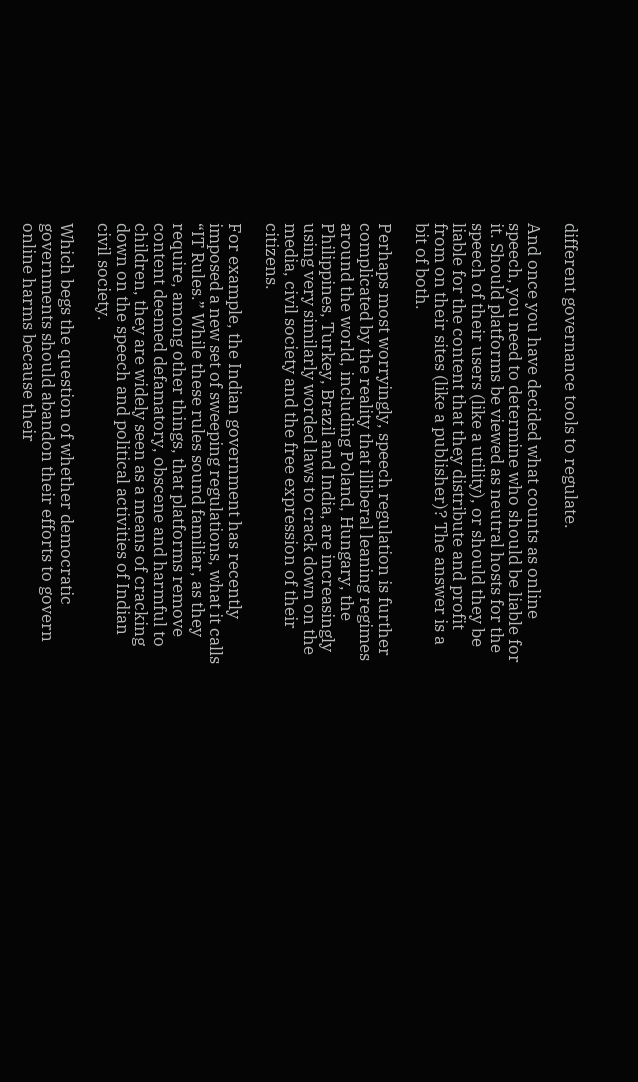different governance tools to regulate.

And once you have decided what counts as online speech, you need to determine who should be liable for it. Should platforms be viewed as neutral hosts for the speech of their users (like a utility), or should they be liable for the content that they distribute and profit from on their sites (like a publisher)? The answer is a bit of both.

Perhaps most worryingly, speech regulation is further complicated by the reality that illiberal leaning regimes around the world, including Poland, Hungary, the Philippines, Turkey, Brazil and India, are increasingly using very similarly worded laws to crack down on the media, civil society and the free expression of their citizens.

For example, the Indian government has recently imposed a new set of sweeping regulations, what it calls “IT Rules.” While these rules sound familiar, as they require, among other things, that platforms remove content deemed defamatory, obscene and harmful to children, they are widely seen as a means of cracking down on the speech and political activities of Indian civil society.

Which begs the question of whether democratic governments should abandon their efforts to govern online harms because their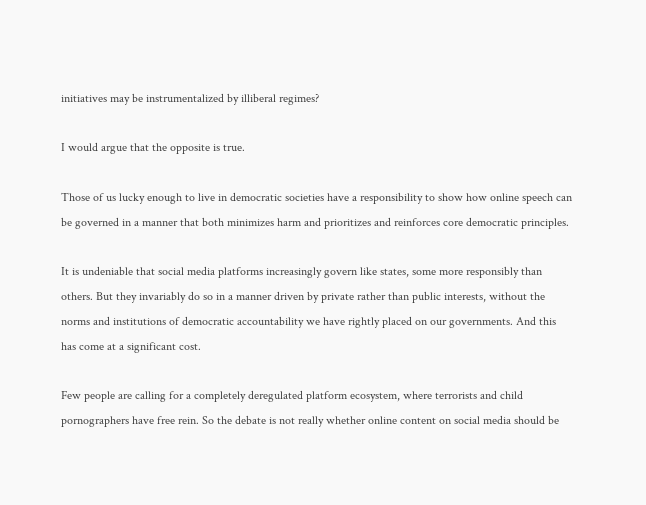initiatives may be instrumentalized by illiberal regimes?

I would argue that the opposite is true.

Those of us lucky enough to live in democratic societies have a responsibility to show how online speech can be governed in a manner that both minimizes harm and prioritizes and reinforces core democratic principles.

It is undeniable that social media platforms increasingly govern like states, some more responsibly than others. But they invariably do so in a manner driven by private rather than public interests, without the norms and institutions of democratic accountability we have rightly placed on our governments. And this has come at a significant cost.

Few people are calling for a completely deregulated platform ecosystem, where terrorists and child pornographers have free rein. So the debate is not really whether online content on social media should be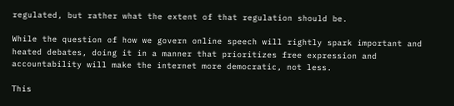regulated, but rather what the extent of that regulation should be.

While the question of how we govern online speech will rightly spark important and heated debates, doing it in a manner that prioritizes free expression and accountability will make the internet more democratic, not less.

This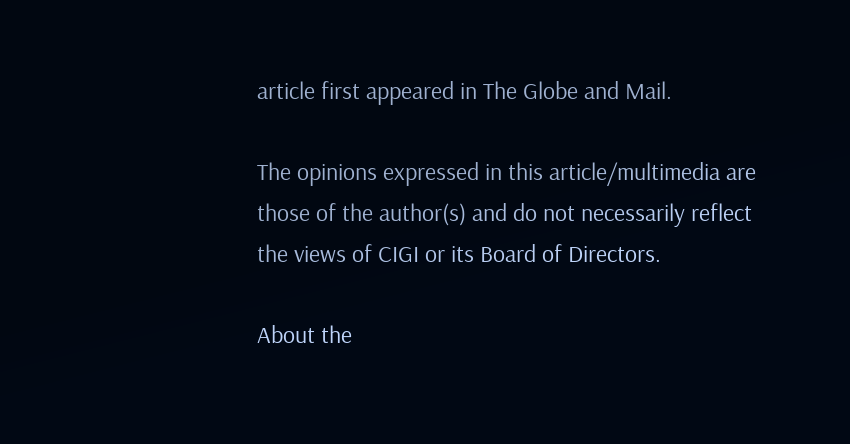article first appeared in The Globe and Mail.

The opinions expressed in this article/multimedia are those of the author(s) and do not necessarily reflect the views of CIGI or its Board of Directors.

About the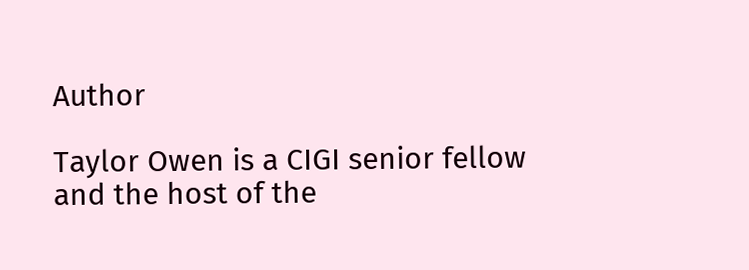Author

Taylor Owen is a CIGI senior fellow and the host of the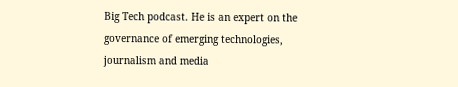Big Tech podcast. He is an expert on the governance of emerging technologies, journalism and media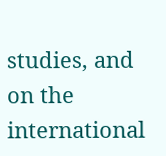studies, and on the international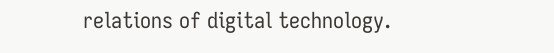relations of digital technology.